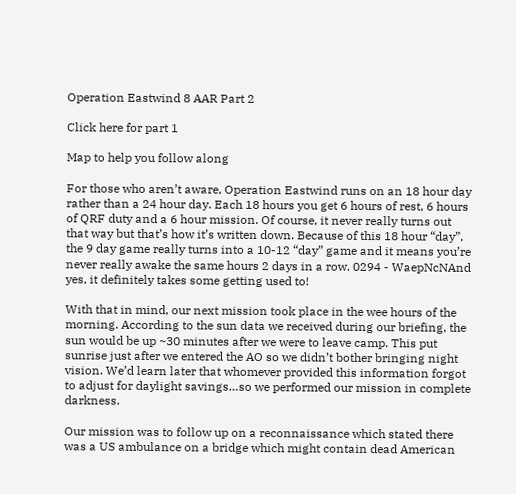Operation Eastwind 8 AAR Part 2

Click here for part 1

Map to help you follow along

For those who aren’t aware, Operation Eastwind runs on an 18 hour day rather than a 24 hour day. Each 18 hours you get 6 hours of rest, 6 hours of QRF duty and a 6 hour mission. Of course, it never really turns out that way but that’s how it’s written down. Because of this 18 hour “day”, the 9 day game really turns into a 10-12 “day” game and it means you’re never really awake the same hours 2 days in a row. 0294 - WaepNcNAnd yes, it definitely takes some getting used to!

With that in mind, our next mission took place in the wee hours of the morning. According to the sun data we received during our briefing, the sun would be up ~30 minutes after we were to leave camp. This put sunrise just after we entered the AO so we didn’t bother bringing night vision. We’d learn later that whomever provided this information forgot to adjust for daylight savings…so we performed our mission in complete darkness.

Our mission was to follow up on a reconnaissance which stated there was a US ambulance on a bridge which might contain dead American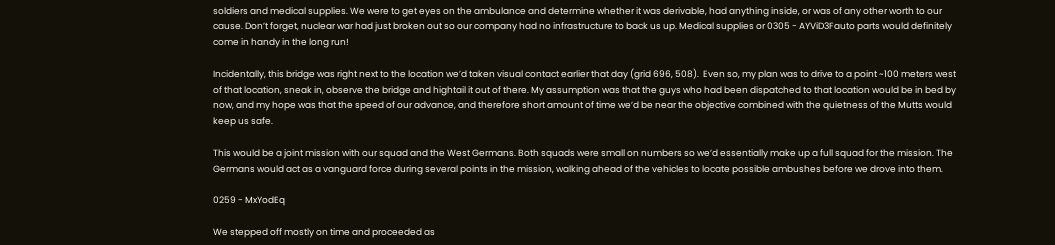soldiers and medical supplies. We were to get eyes on the ambulance and determine whether it was derivable, had anything inside, or was of any other worth to our cause. Don’t forget, nuclear war had just broken out so our company had no infrastructure to back us up. Medical supplies or 0305 - AYViD3Fauto parts would definitely come in handy in the long run!

Incidentally, this bridge was right next to the location we’d taken visual contact earlier that day (grid 696, 508).  Even so, my plan was to drive to a point ~100 meters west of that location, sneak in, observe the bridge and hightail it out of there. My assumption was that the guys who had been dispatched to that location would be in bed by now, and my hope was that the speed of our advance, and therefore short amount of time we’d be near the objective combined with the quietness of the Mutts would keep us safe.

This would be a joint mission with our squad and the West Germans. Both squads were small on numbers so we’d essentially make up a full squad for the mission. The Germans would act as a vanguard force during several points in the mission, walking ahead of the vehicles to locate possible ambushes before we drove into them.

0259 - MxYodEq

We stepped off mostly on time and proceeded as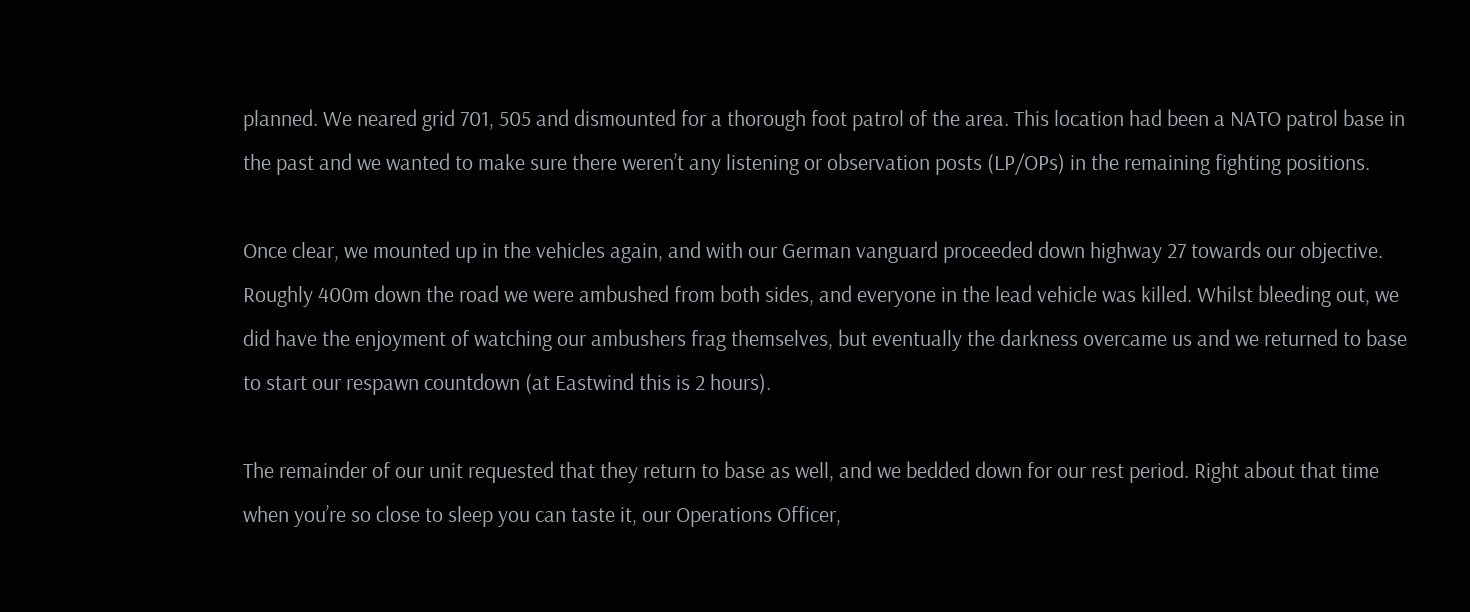planned. We neared grid 701, 505 and dismounted for a thorough foot patrol of the area. This location had been a NATO patrol base in the past and we wanted to make sure there weren’t any listening or observation posts (LP/OPs) in the remaining fighting positions.

Once clear, we mounted up in the vehicles again, and with our German vanguard proceeded down highway 27 towards our objective. Roughly 400m down the road we were ambushed from both sides, and everyone in the lead vehicle was killed. Whilst bleeding out, we did have the enjoyment of watching our ambushers frag themselves, but eventually the darkness overcame us and we returned to base to start our respawn countdown (at Eastwind this is 2 hours).

The remainder of our unit requested that they return to base as well, and we bedded down for our rest period. Right about that time when you’re so close to sleep you can taste it, our Operations Officer,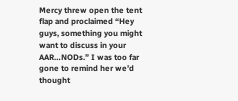Mercy threw open the tent flap and proclaimed “Hey guys, something you might want to discuss in your AAR…NODs.” I was too far gone to remind her we’d thought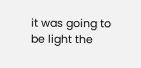it was going to be light the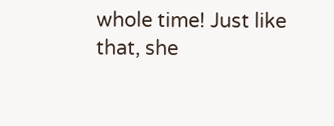whole time! Just like that, she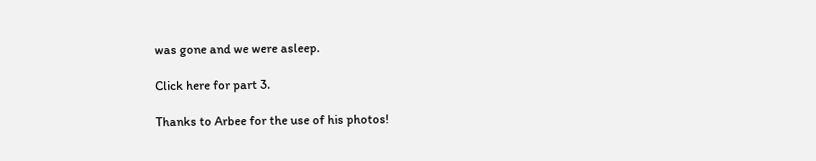was gone and we were asleep.

Click here for part 3.

Thanks to Arbee for the use of his photos!